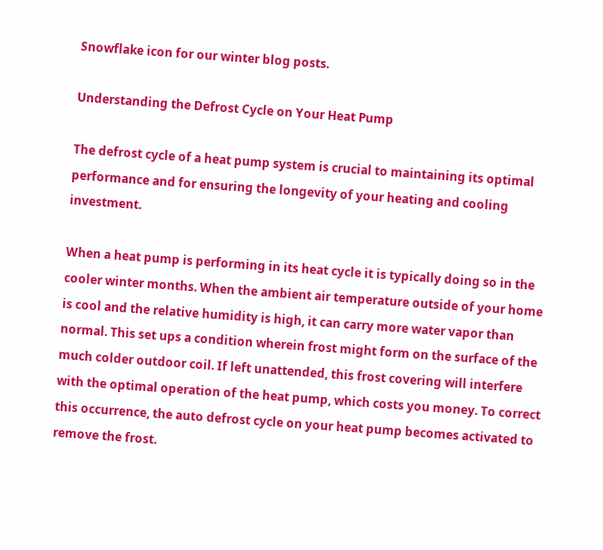Snowflake icon for our winter blog posts.

Understanding the Defrost Cycle on Your Heat Pump

The defrost cycle of a heat pump system is crucial to maintaining its optimal performance and for ensuring the longevity of your heating and cooling investment.

When a heat pump is performing in its heat cycle it is typically doing so in the cooler winter months. When the ambient air temperature outside of your home is cool and the relative humidity is high, it can carry more water vapor than normal. This set ups a condition wherein frost might form on the surface of the much colder outdoor coil. If left unattended, this frost covering will interfere with the optimal operation of the heat pump, which costs you money. To correct this occurrence, the auto defrost cycle on your heat pump becomes activated to remove the frost.